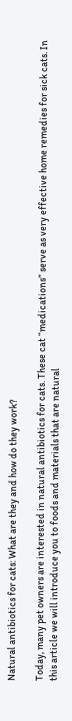Natural antibiotics for cats: What are they and how do they work?

Today, many pet owners are interested in natural antibiotics for cats. These cat “medications” serve as very effective home remedies for sick cats. In this article we will introduce you to foods and materials that are natural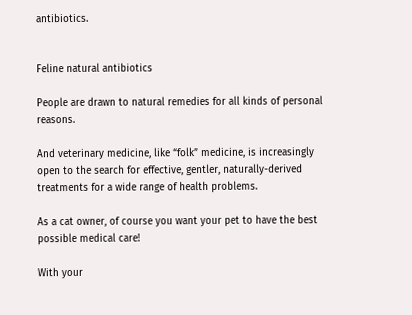antibiotics.


Feline natural antibiotics

People are drawn to natural remedies for all kinds of personal reasons.

And veterinary medicine, like “folk” medicine, is increasingly open to the search for effective, gentler, naturally-derived treatments for a wide range of health problems.

As a cat owner, of course you want your pet to have the best possible medical care!

With your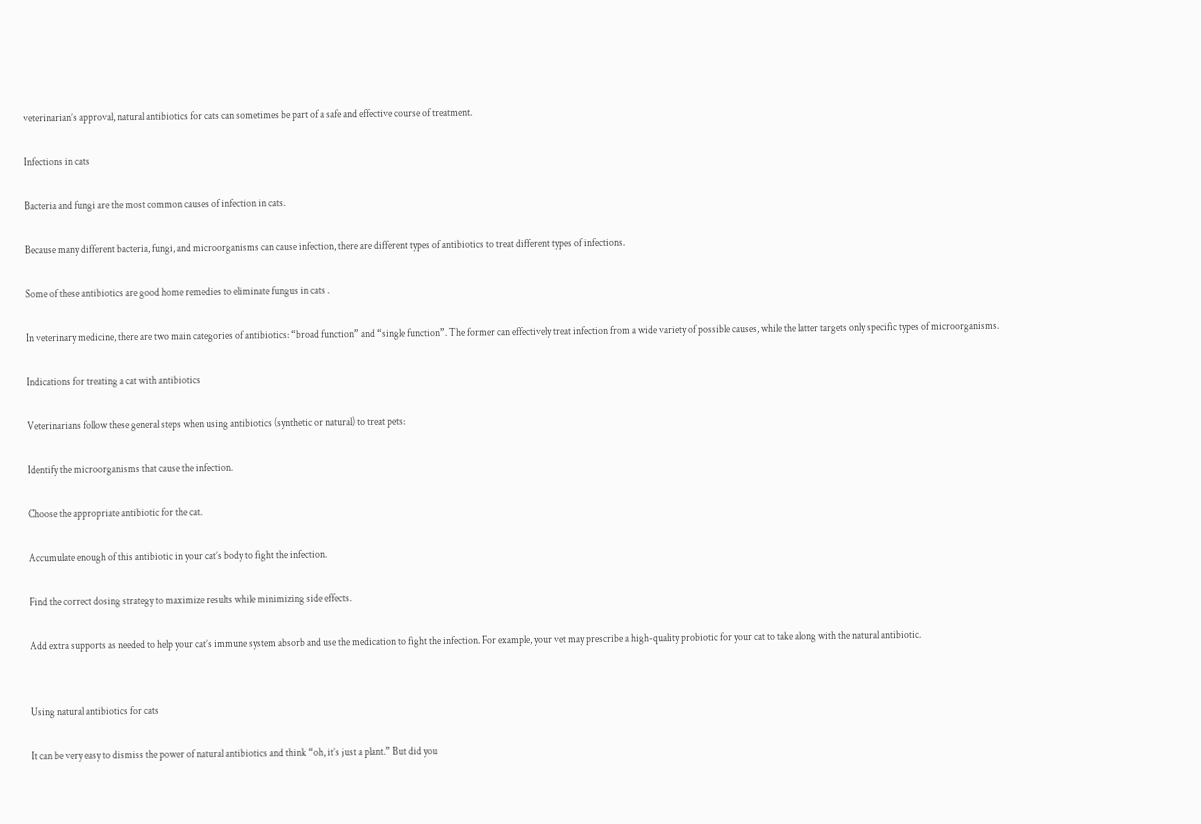veterinarian’s approval, natural antibiotics for cats can sometimes be part of a safe and effective course of treatment.

Infections in cats

Bacteria and fungi are the most common causes of infection in cats.

Because many different bacteria, fungi, and microorganisms can cause infection, there are different types of antibiotics to treat different types of infections.

Some of these antibiotics are good home remedies to eliminate fungus in cats .

In veterinary medicine, there are two main categories of antibiotics: “broad function” and “single function”. The former can effectively treat infection from a wide variety of possible causes, while the latter targets only specific types of microorganisms.

Indications for treating a cat with antibiotics

Veterinarians follow these general steps when using antibiotics (synthetic or natural) to treat pets:

Identify the microorganisms that cause the infection.

Choose the appropriate antibiotic for the cat.

Accumulate enough of this antibiotic in your cat’s body to fight the infection.

Find the correct dosing strategy to maximize results while minimizing side effects.

Add extra supports as needed to help your cat’s immune system absorb and use the medication to fight the infection. For example, your vet may prescribe a high-quality probiotic for your cat to take along with the natural antibiotic.


Using natural antibiotics for cats

It can be very easy to dismiss the power of natural antibiotics and think “oh, it’s just a plant.” But did you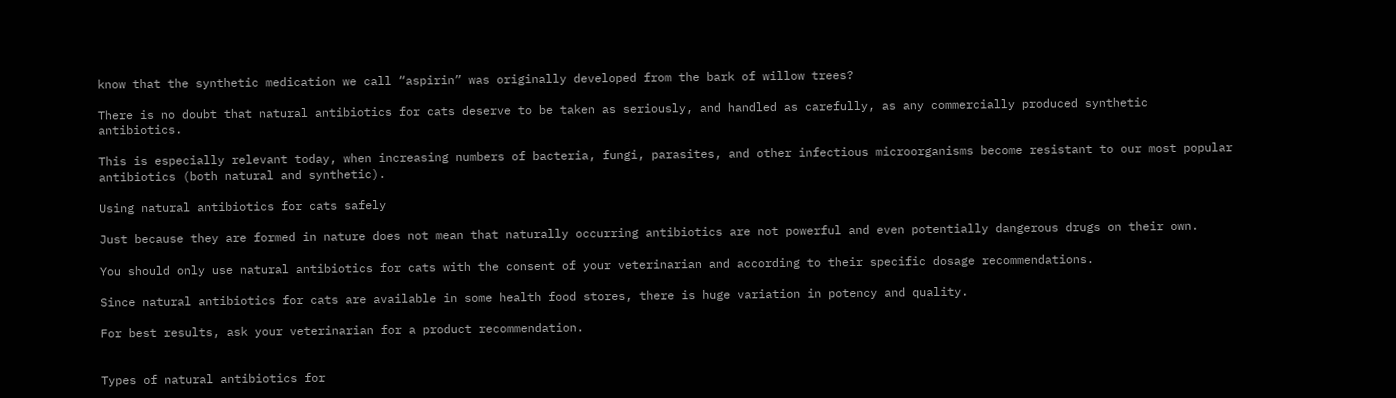know that the synthetic medication we call “aspirin” was originally developed from the bark of willow trees?

There is no doubt that natural antibiotics for cats deserve to be taken as seriously, and handled as carefully, as any commercially produced synthetic antibiotics.

This is especially relevant today, when increasing numbers of bacteria, fungi, parasites, and other infectious microorganisms become resistant to our most popular antibiotics (both natural and synthetic).

Using natural antibiotics for cats safely

Just because they are formed in nature does not mean that naturally occurring antibiotics are not powerful and even potentially dangerous drugs on their own.

You should only use natural antibiotics for cats with the consent of your veterinarian and according to their specific dosage recommendations.

Since natural antibiotics for cats are available in some health food stores, there is huge variation in potency and quality.

For best results, ask your veterinarian for a product recommendation.


Types of natural antibiotics for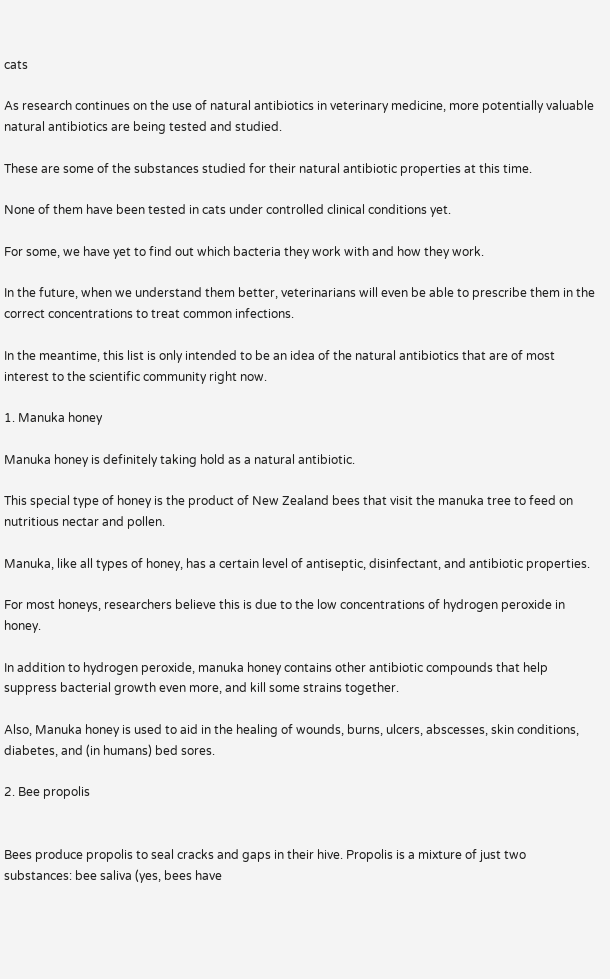cats

As research continues on the use of natural antibiotics in veterinary medicine, more potentially valuable natural antibiotics are being tested and studied.

These are some of the substances studied for their natural antibiotic properties at this time.

None of them have been tested in cats under controlled clinical conditions yet.

For some, we have yet to find out which bacteria they work with and how they work.

In the future, when we understand them better, veterinarians will even be able to prescribe them in the correct concentrations to treat common infections.

In the meantime, this list is only intended to be an idea of the natural antibiotics that are of most interest to the scientific community right now.

1. Manuka honey

Manuka honey is definitely taking hold as a natural antibiotic.

This special type of honey is the product of New Zealand bees that visit the manuka tree to feed on nutritious nectar and pollen.

Manuka, like all types of honey, has a certain level of antiseptic, disinfectant, and antibiotic properties.

For most honeys, researchers believe this is due to the low concentrations of hydrogen peroxide in honey.

In addition to hydrogen peroxide, manuka honey contains other antibiotic compounds that help suppress bacterial growth even more, and kill some strains together.

Also, Manuka honey is used to aid in the healing of wounds, burns, ulcers, abscesses, skin conditions, diabetes, and (in humans) bed sores.

2. Bee propolis


Bees produce propolis to seal cracks and gaps in their hive. Propolis is a mixture of just two substances: bee saliva (yes, bees have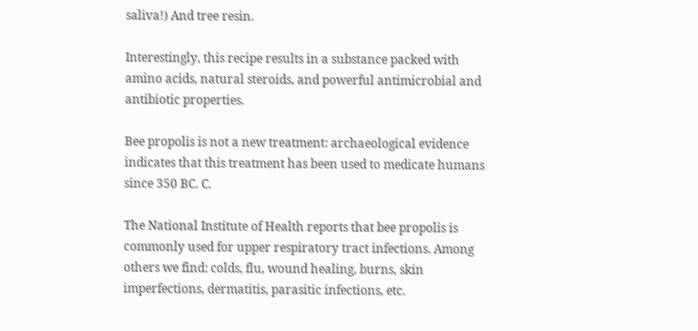saliva!) And tree resin.

Interestingly, this recipe results in a substance packed with amino acids, natural steroids, and powerful antimicrobial and antibiotic properties.

Bee propolis is not a new treatment: archaeological evidence indicates that this treatment has been used to medicate humans since 350 BC. C.

The National Institute of Health reports that bee propolis is commonly used for upper respiratory tract infections. Among others we find: colds, flu, wound healing, burns, skin imperfections, dermatitis, parasitic infections, etc.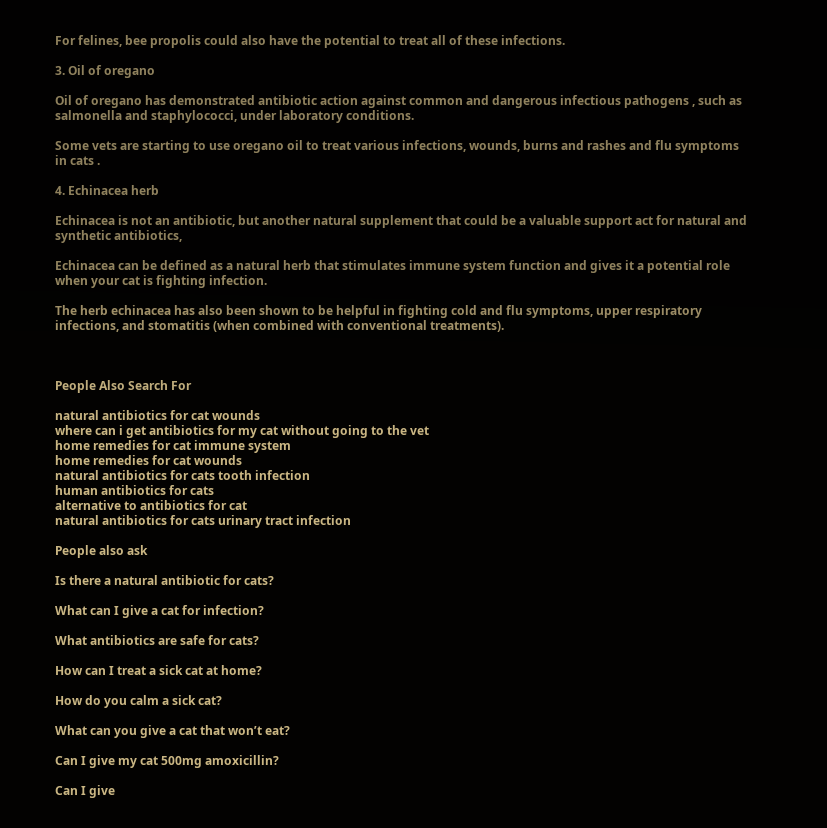For felines, bee propolis could also have the potential to treat all of these infections.

3. Oil of oregano

Oil of oregano has demonstrated antibiotic action against common and dangerous infectious pathogens , such as salmonella and staphylococci, under laboratory conditions.

Some vets are starting to use oregano oil to treat various infections, wounds, burns and rashes and flu symptoms  in cats .

4. Echinacea herb

Echinacea is not an antibiotic, but another natural supplement that could be a valuable support act for natural and synthetic antibiotics,

Echinacea can be defined as a natural herb that stimulates immune system function and gives it a potential role when your cat is fighting infection.

The herb echinacea has also been shown to be helpful in fighting cold and flu symptoms, upper respiratory infections, and stomatitis (when combined with conventional treatments).



People Also Search For

natural antibiotics for cat wounds
where can i get antibiotics for my cat without going to the vet
home remedies for cat immune system
home remedies for cat wounds
natural antibiotics for cats tooth infection
human antibiotics for cats
alternative to antibiotics for cat
natural antibiotics for cats urinary tract infection

People also ask

Is there a natural antibiotic for cats?

What can I give a cat for infection?

What antibiotics are safe for cats?

How can I treat a sick cat at home?

How do you calm a sick cat?

What can you give a cat that won’t eat?

Can I give my cat 500mg amoxicillin?

Can I give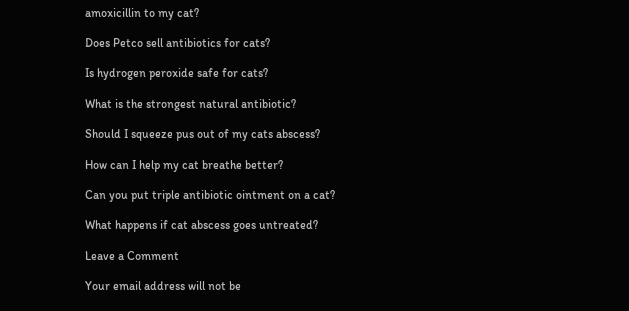amoxicillin to my cat?

Does Petco sell antibiotics for cats?

Is hydrogen peroxide safe for cats?

What is the strongest natural antibiotic?

Should I squeeze pus out of my cats abscess?

How can I help my cat breathe better?

Can you put triple antibiotic ointment on a cat?

What happens if cat abscess goes untreated?

Leave a Comment

Your email address will not be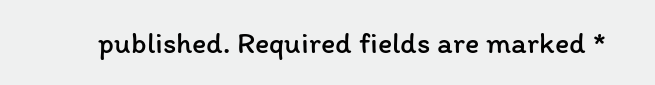published. Required fields are marked *